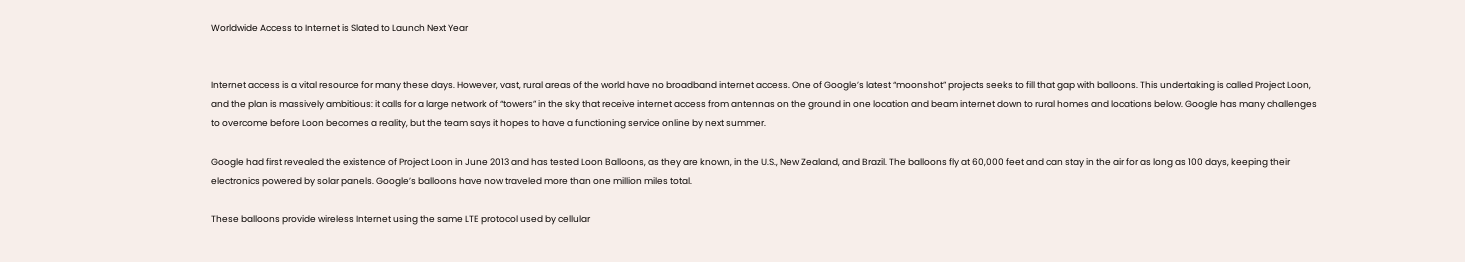Worldwide Access to Internet is Slated to Launch Next Year


Internet access is a vital resource for many these days. However, vast, rural areas of the world have no broadband internet access. One of Google’s latest “moonshot” projects seeks to fill that gap with balloons. This undertaking is called Project Loon, and the plan is massively ambitious: it calls for a large network of “towers” in the sky that receive internet access from antennas on the ground in one location and beam internet down to rural homes and locations below. Google has many challenges to overcome before Loon becomes a reality, but the team says it hopes to have a functioning service online by next summer.

Google had first revealed the existence of Project Loon in June 2013 and has tested Loon Balloons, as they are known, in the U.S., New Zealand, and Brazil. The balloons fly at 60,000 feet and can stay in the air for as long as 100 days, keeping their electronics powered by solar panels. Google’s balloons have now traveled more than one million miles total.

These balloons provide wireless Internet using the same LTE protocol used by cellular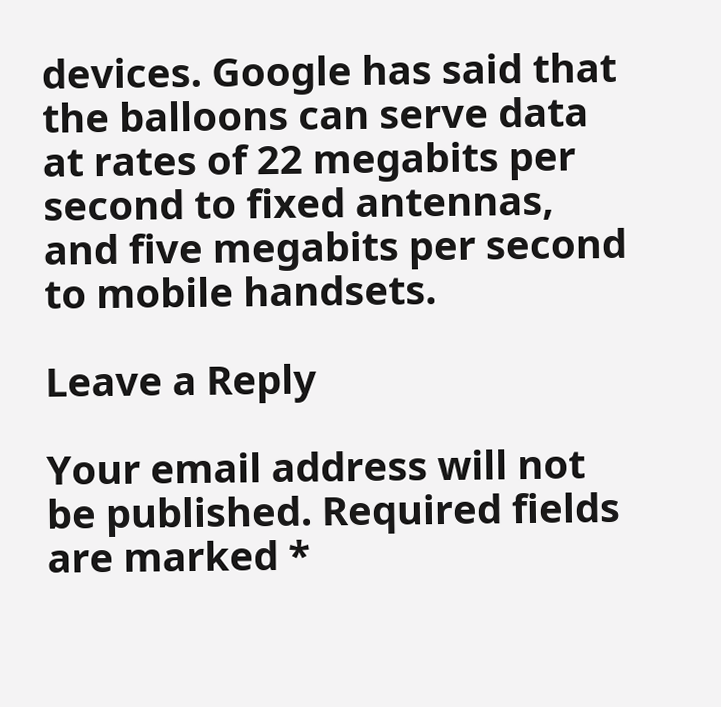devices. Google has said that the balloons can serve data at rates of 22 megabits per second to fixed antennas, and five megabits per second to mobile handsets.

Leave a Reply

Your email address will not be published. Required fields are marked *